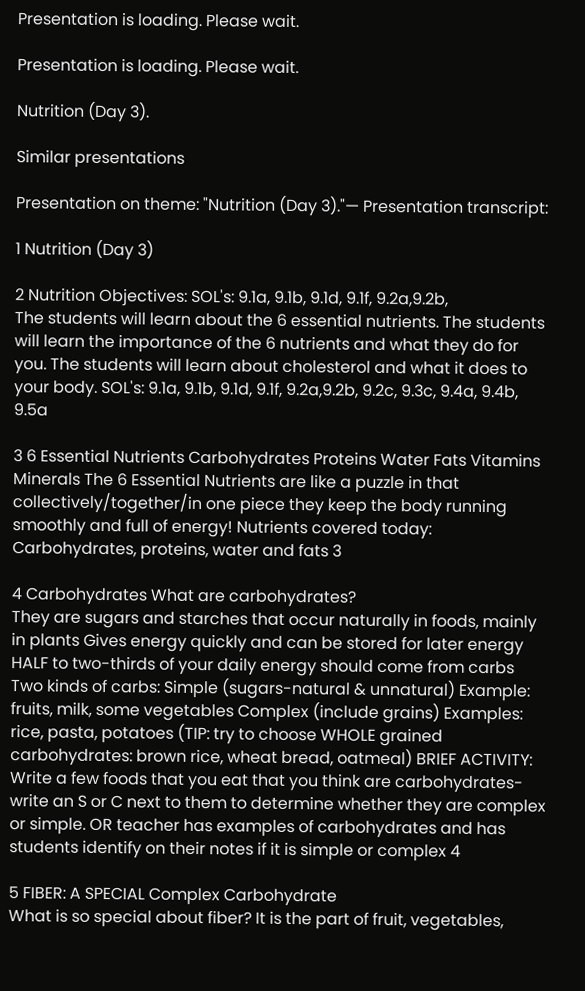Presentation is loading. Please wait.

Presentation is loading. Please wait.

Nutrition (Day 3).

Similar presentations

Presentation on theme: "Nutrition (Day 3)."— Presentation transcript:

1 Nutrition (Day 3)

2 Nutrition Objectives: SOL's: 9.1a, 9.1b, 9.1d, 9.1f, 9.2a,9.2b,
The students will learn about the 6 essential nutrients. The students will learn the importance of the 6 nutrients and what they do for you. The students will learn about cholesterol and what it does to your body. SOL's: 9.1a, 9.1b, 9.1d, 9.1f, 9.2a,9.2b, 9.2c, 9.3c, 9.4a, 9.4b, 9.5a

3 6 Essential Nutrients Carbohydrates Proteins Water Fats Vitamins
Minerals The 6 Essential Nutrients are like a puzzle in that collectively/together/in one piece they keep the body running smoothly and full of energy! Nutrients covered today: Carbohydrates, proteins, water and fats 3

4 Carbohydrates What are carbohydrates?
They are sugars and starches that occur naturally in foods, mainly in plants Gives energy quickly and can be stored for later energy HALF to two-thirds of your daily energy should come from carbs Two kinds of carbs: Simple (sugars-natural & unnatural) Example: fruits, milk, some vegetables Complex (include grains) Examples: rice, pasta, potatoes (TIP: try to choose WHOLE grained carbohydrates: brown rice, wheat bread, oatmeal) BRIEF ACTIVITY: Write a few foods that you eat that you think are carbohydrates- write an S or C next to them to determine whether they are complex or simple. OR teacher has examples of carbohydrates and has students identify on their notes if it is simple or complex 4

5 FIBER: A SPECIAL Complex Carbohydrate
What is so special about fiber? It is the part of fruit, vegetables,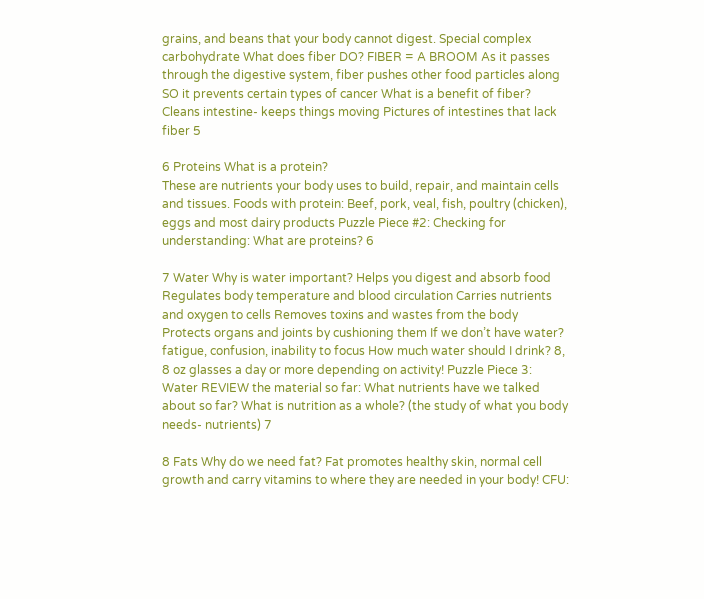grains, and beans that your body cannot digest. Special complex carbohydrate What does fiber DO? FIBER = A BROOM As it passes through the digestive system, fiber pushes other food particles along SO it prevents certain types of cancer What is a benefit of fiber? Cleans intestine- keeps things moving Pictures of intestines that lack fiber 5

6 Proteins What is a protein?
These are nutrients your body uses to build, repair, and maintain cells and tissues. Foods with protein: Beef, pork, veal, fish, poultry (chicken), eggs and most dairy products Puzzle Piece #2: Checking for understanding: What are proteins? 6

7 Water Why is water important? Helps you digest and absorb food
Regulates body temperature and blood circulation Carries nutrients and oxygen to cells Removes toxins and wastes from the body Protects organs and joints by cushioning them If we don’t have water? fatigue, confusion, inability to focus How much water should I drink? 8, 8 oz glasses a day or more depending on activity! Puzzle Piece 3: Water REVIEW the material so far: What nutrients have we talked about so far? What is nutrition as a whole? (the study of what you body needs- nutrients) 7

8 Fats Why do we need fat? Fat promotes healthy skin, normal cell growth and carry vitamins to where they are needed in your body! CFU: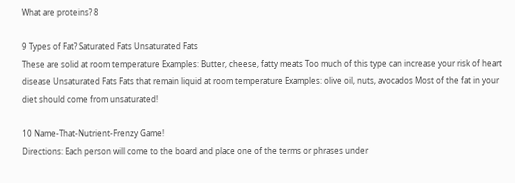What are proteins? 8

9 Types of Fat? Saturated Fats Unsaturated Fats
These are solid at room temperature Examples: Butter, cheese, fatty meats Too much of this type can increase your risk of heart disease Unsaturated Fats Fats that remain liquid at room temperature Examples: olive oil, nuts, avocados Most of the fat in your diet should come from unsaturated!

10 Name-That-Nutrient-Frenzy Game!
Directions: Each person will come to the board and place one of the terms or phrases under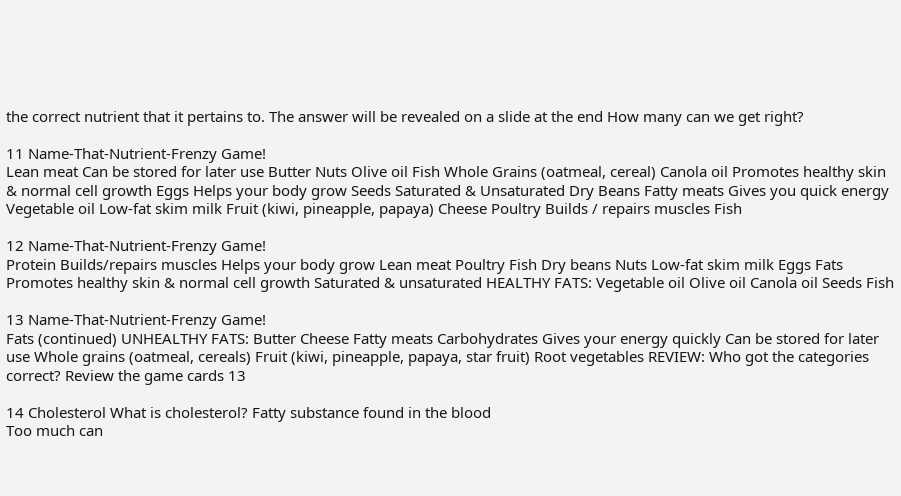the correct nutrient that it pertains to. The answer will be revealed on a slide at the end How many can we get right?

11 Name-That-Nutrient-Frenzy Game!
Lean meat Can be stored for later use Butter Nuts Olive oil Fish Whole Grains (oatmeal, cereal) Canola oil Promotes healthy skin & normal cell growth Eggs Helps your body grow Seeds Saturated & Unsaturated Dry Beans Fatty meats Gives you quick energy Vegetable oil Low-fat skim milk Fruit (kiwi, pineapple, papaya) Cheese Poultry Builds / repairs muscles Fish

12 Name-That-Nutrient-Frenzy Game!
Protein Builds/repairs muscles Helps your body grow Lean meat Poultry Fish Dry beans Nuts Low-fat skim milk Eggs Fats Promotes healthy skin & normal cell growth Saturated & unsaturated HEALTHY FATS: Vegetable oil Olive oil Canola oil Seeds Fish

13 Name-That-Nutrient-Frenzy Game!
Fats (continued) UNHEALTHY FATS: Butter Cheese Fatty meats Carbohydrates Gives your energy quickly Can be stored for later use Whole grains (oatmeal, cereals) Fruit (kiwi, pineapple, papaya, star fruit) Root vegetables REVIEW: Who got the categories correct? Review the game cards 13

14 Cholesterol What is cholesterol? Fatty substance found in the blood
Too much can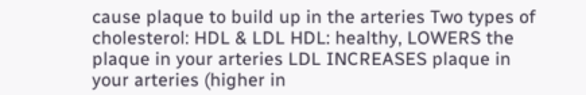cause plaque to build up in the arteries Two types of cholesterol: HDL & LDL HDL: healthy, LOWERS the plaque in your arteries LDL INCREASES plaque in your arteries (higher in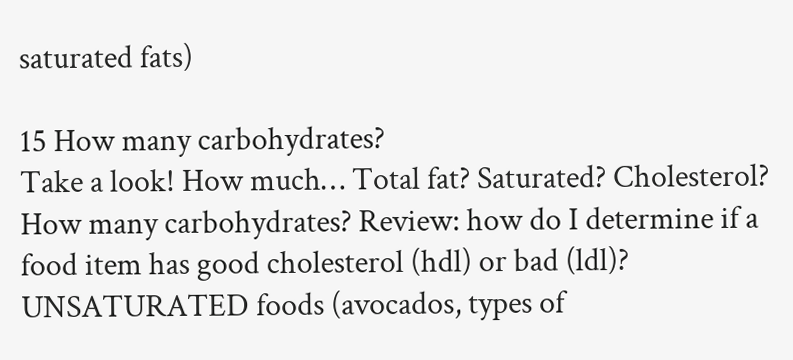saturated fats)

15 How many carbohydrates?
Take a look! How much… Total fat? Saturated? Cholesterol? How many carbohydrates? Review: how do I determine if a food item has good cholesterol (hdl) or bad (ldl)? UNSATURATED foods (avocados, types of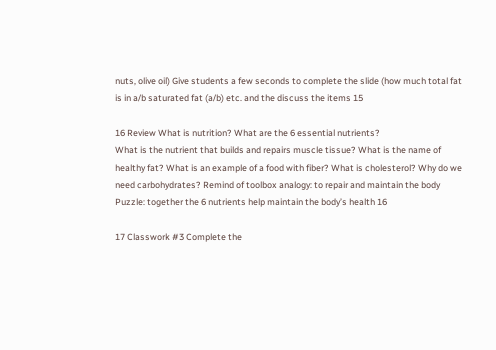nuts, olive oil) Give students a few seconds to complete the slide (how much total fat is in a/b saturated fat (a/b) etc. and the discuss the items 15

16 Review What is nutrition? What are the 6 essential nutrients?
What is the nutrient that builds and repairs muscle tissue? What is the name of healthy fat? What is an example of a food with fiber? What is cholesterol? Why do we need carbohydrates? Remind of toolbox analogy: to repair and maintain the body Puzzle: together the 6 nutrients help maintain the body’s health 16

17 Classwork #3 Complete the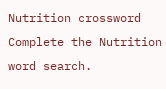Nutrition crossword
Complete the Nutrition word search.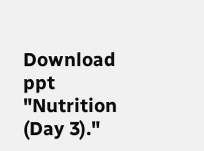Download ppt "Nutrition (Day 3)."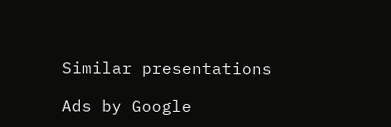Similar presentations

Ads by Google